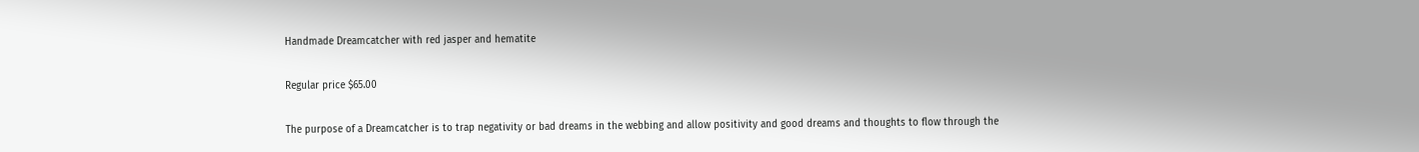Handmade Dreamcatcher with red jasper and hematite

Regular price $65.00

The purpose of a Dreamcatcher is to trap negativity or bad dreams in the webbing and allow positivity and good dreams and thoughts to flow through the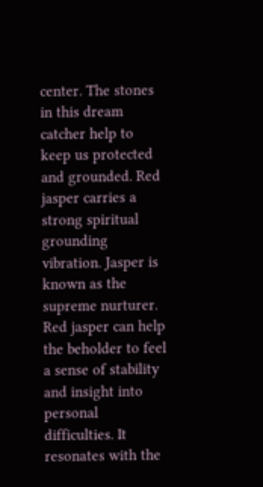center. The stones in this dream catcher help to keep us protected and grounded. Red jasper carries a strong spiritual grounding vibration. Jasper is known as the supreme nurturer. Red jasper can help the beholder to feel a sense of stability and insight into personal difficulties. It resonates with the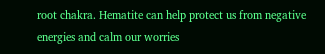root chakra. Hematite can help protect us from negative energies and calm our worries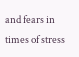and fears in times of stress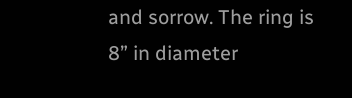and sorrow. The ring is 8” in diameter